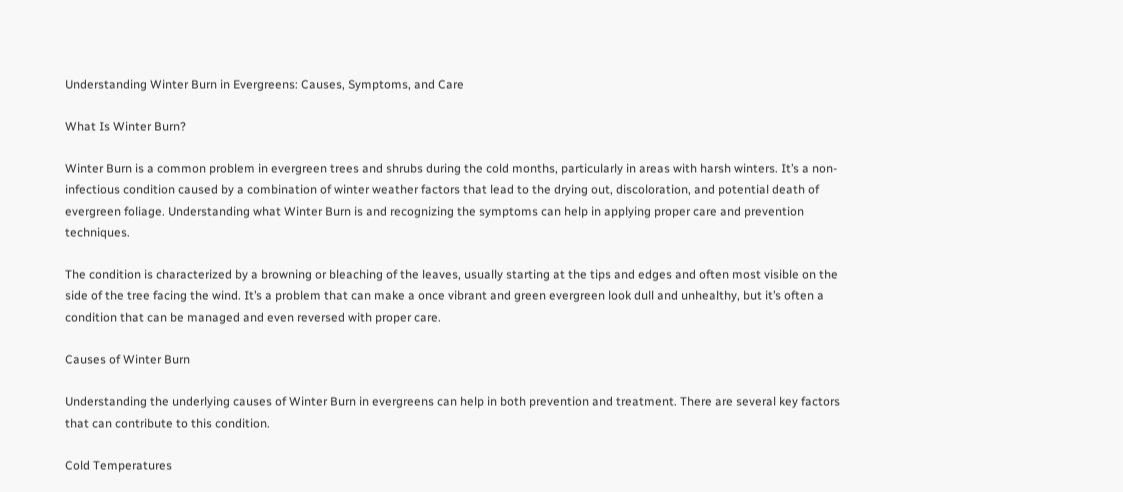Understanding Winter Burn in Evergreens: Causes, Symptoms, and Care

What Is Winter Burn?

Winter Burn is a common problem in evergreen trees and shrubs during the cold months, particularly in areas with harsh winters. It’s a non-infectious condition caused by a combination of winter weather factors that lead to the drying out, discoloration, and potential death of evergreen foliage. Understanding what Winter Burn is and recognizing the symptoms can help in applying proper care and prevention techniques.

The condition is characterized by a browning or bleaching of the leaves, usually starting at the tips and edges and often most visible on the side of the tree facing the wind. It’s a problem that can make a once vibrant and green evergreen look dull and unhealthy, but it’s often a condition that can be managed and even reversed with proper care.

Causes of Winter Burn

Understanding the underlying causes of Winter Burn in evergreens can help in both prevention and treatment. There are several key factors that can contribute to this condition.

Cold Temperatures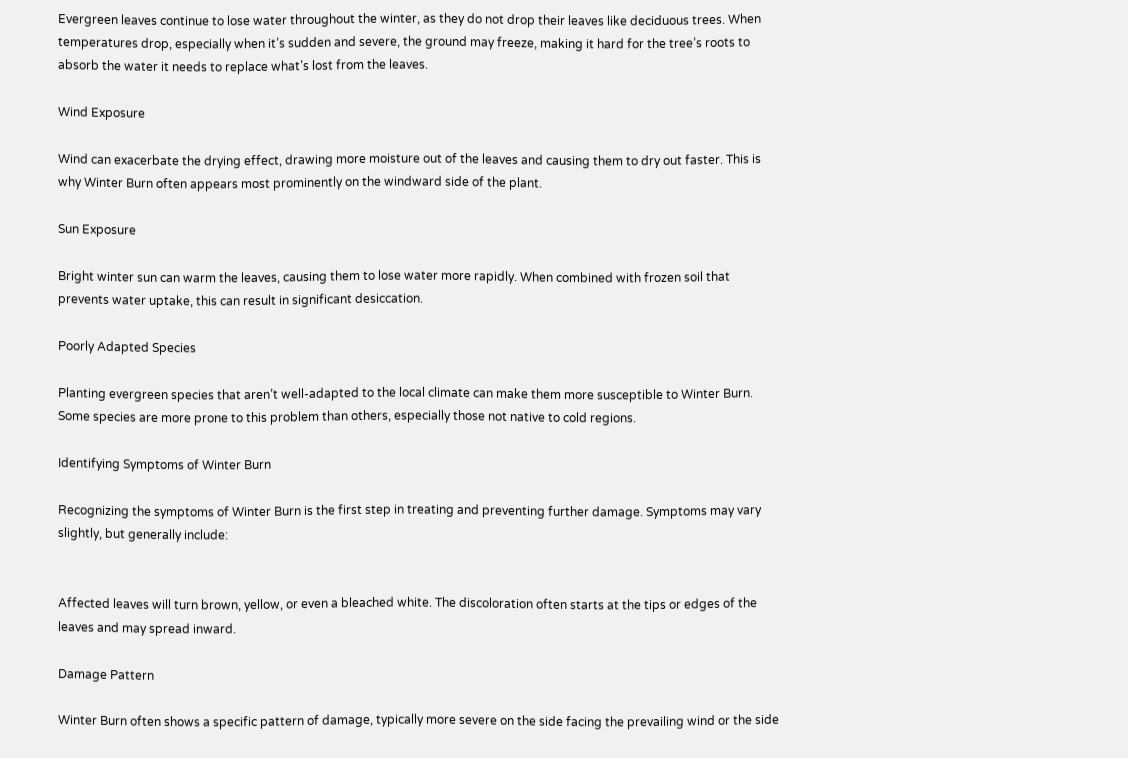Evergreen leaves continue to lose water throughout the winter, as they do not drop their leaves like deciduous trees. When temperatures drop, especially when it’s sudden and severe, the ground may freeze, making it hard for the tree’s roots to absorb the water it needs to replace what’s lost from the leaves.

Wind Exposure

Wind can exacerbate the drying effect, drawing more moisture out of the leaves and causing them to dry out faster. This is why Winter Burn often appears most prominently on the windward side of the plant.

Sun Exposure

Bright winter sun can warm the leaves, causing them to lose water more rapidly. When combined with frozen soil that prevents water uptake, this can result in significant desiccation.

Poorly Adapted Species

Planting evergreen species that aren’t well-adapted to the local climate can make them more susceptible to Winter Burn. Some species are more prone to this problem than others, especially those not native to cold regions.

Identifying Symptoms of Winter Burn

Recognizing the symptoms of Winter Burn is the first step in treating and preventing further damage. Symptoms may vary slightly, but generally include:


Affected leaves will turn brown, yellow, or even a bleached white. The discoloration often starts at the tips or edges of the leaves and may spread inward.

Damage Pattern

Winter Burn often shows a specific pattern of damage, typically more severe on the side facing the prevailing wind or the side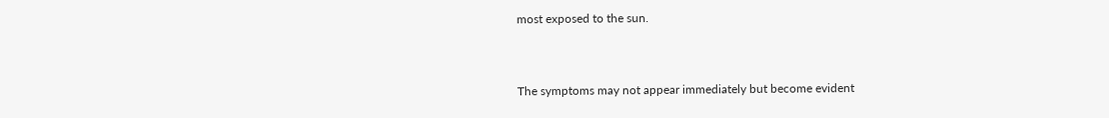most exposed to the sun.


The symptoms may not appear immediately but become evident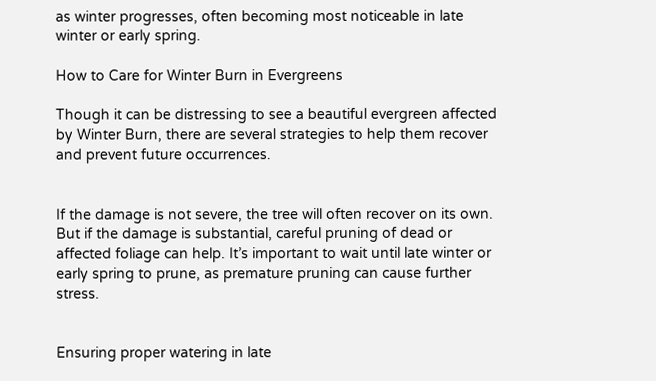as winter progresses, often becoming most noticeable in late winter or early spring.

How to Care for Winter Burn in Evergreens

Though it can be distressing to see a beautiful evergreen affected by Winter Burn, there are several strategies to help them recover and prevent future occurrences.


If the damage is not severe, the tree will often recover on its own. But if the damage is substantial, careful pruning of dead or affected foliage can help. It’s important to wait until late winter or early spring to prune, as premature pruning can cause further stress.


Ensuring proper watering in late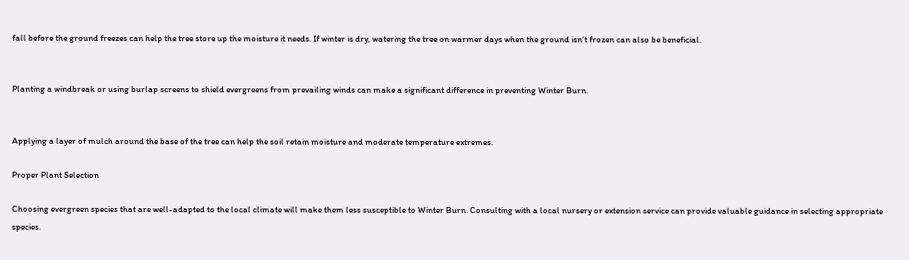fall before the ground freezes can help the tree store up the moisture it needs. If winter is dry, watering the tree on warmer days when the ground isn’t frozen can also be beneficial.


Planting a windbreak or using burlap screens to shield evergreens from prevailing winds can make a significant difference in preventing Winter Burn.


Applying a layer of mulch around the base of the tree can help the soil retain moisture and moderate temperature extremes.

Proper Plant Selection

Choosing evergreen species that are well-adapted to the local climate will make them less susceptible to Winter Burn. Consulting with a local nursery or extension service can provide valuable guidance in selecting appropriate species.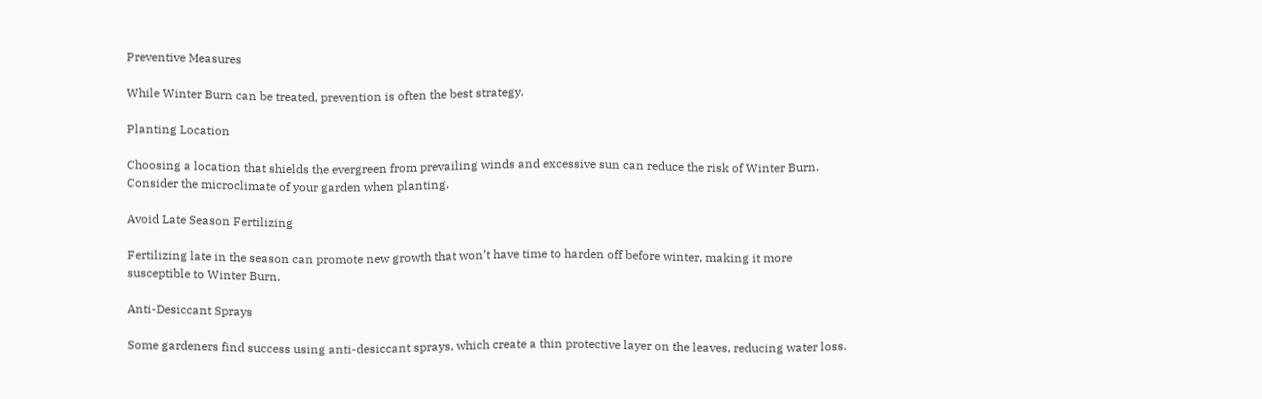Preventive Measures

While Winter Burn can be treated, prevention is often the best strategy.

Planting Location

Choosing a location that shields the evergreen from prevailing winds and excessive sun can reduce the risk of Winter Burn. Consider the microclimate of your garden when planting.

Avoid Late Season Fertilizing

Fertilizing late in the season can promote new growth that won’t have time to harden off before winter, making it more susceptible to Winter Burn.

Anti-Desiccant Sprays

Some gardeners find success using anti-desiccant sprays, which create a thin protective layer on the leaves, reducing water loss.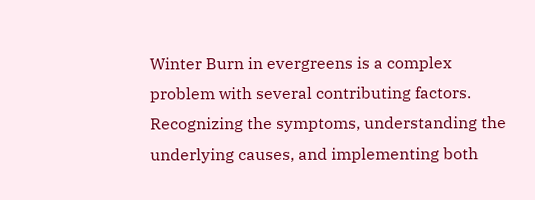Winter Burn in evergreens is a complex problem with several contributing factors. Recognizing the symptoms, understanding the underlying causes, and implementing both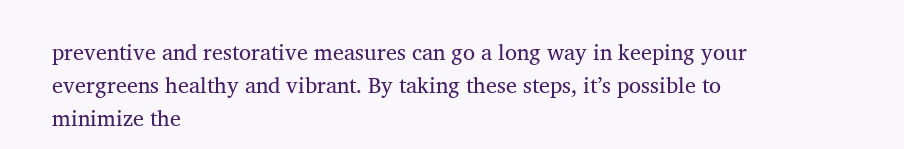preventive and restorative measures can go a long way in keeping your evergreens healthy and vibrant. By taking these steps, it’s possible to minimize the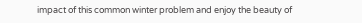impact of this common winter problem and enjoy the beauty of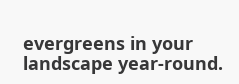evergreens in your landscape year-round.